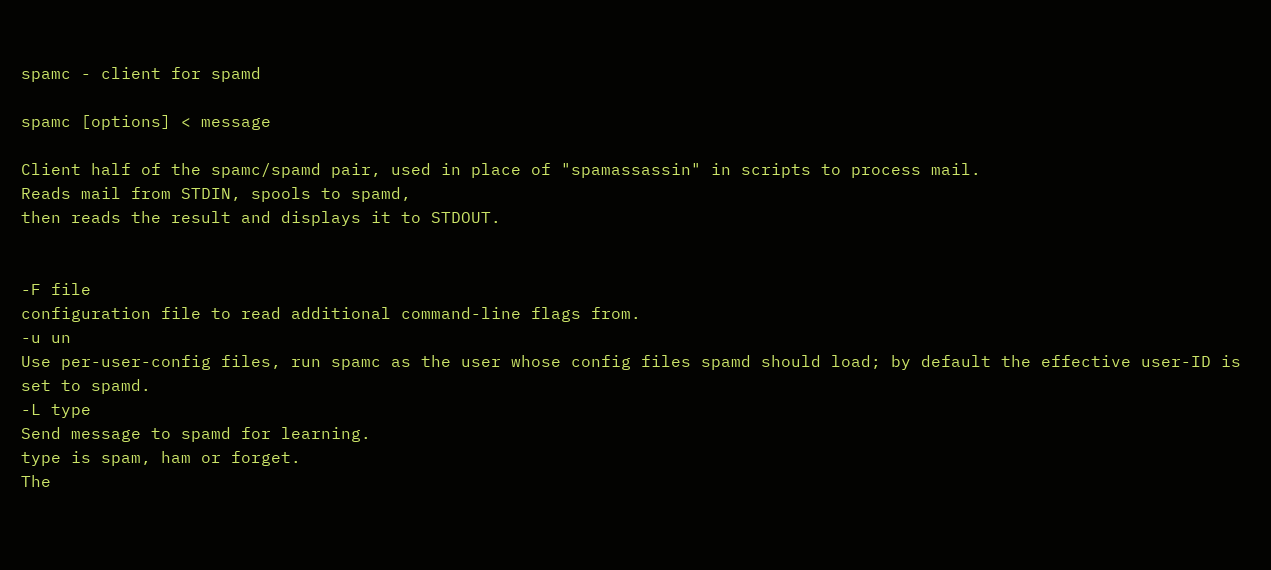spamc - client for spamd

spamc [options] < message

Client half of the spamc/spamd pair, used in place of "spamassassin" in scripts to process mail.
Reads mail from STDIN, spools to spamd,
then reads the result and displays it to STDOUT.


-F file
configuration file to read additional command-line flags from.
-u un
Use per-user-config files, run spamc as the user whose config files spamd should load; by default the effective user-ID is set to spamd.
-L type
Send message to spamd for learning.
type is spam, ham or forget.
The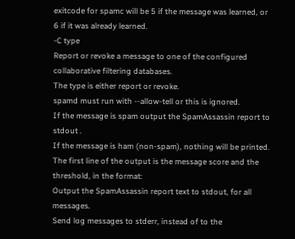exitcode for spamc will be 5 if the message was learned, or
6 if it was already learned.
-C type
Report or revoke a message to one of the configured collaborative filtering databases.
The type is either report or revoke.
spamd must run with --allow-tell or this is ignored.
If the message is spam output the SpamAssassin report to stdout .
If the message is ham (non-spam), nothing will be printed.
The first line of the output is the message score and the threshold, in the format:
Output the SpamAssassin report text to stdout, for all messages.
Send log messages to stderr, instead of to the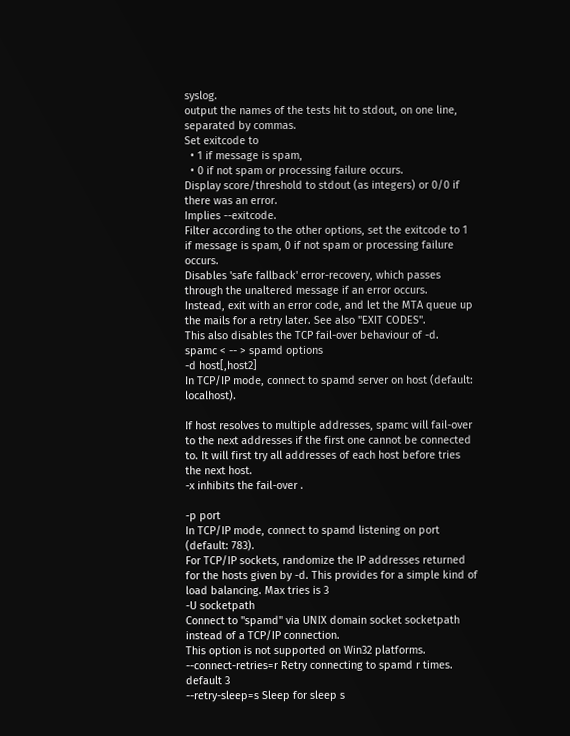syslog.
output the names of the tests hit to stdout, on one line, separated by commas.
Set exitcode to
  • 1 if message is spam,
  • 0 if not spam or processing failure occurs.
Display score/threshold to stdout (as integers) or 0/0 if there was an error.
Implies --exitcode.
Filter according to the other options, set the exitcode to 1 if message is spam, 0 if not spam or processing failure occurs.
Disables 'safe fallback' error-recovery, which passes through the unaltered message if an error occurs.
Instead, exit with an error code, and let the MTA queue up the mails for a retry later. See also "EXIT CODES".
This also disables the TCP fail-over behaviour of -d.
spamc < -- > spamd options
-d host[,host2]
In TCP/IP mode, connect to spamd server on host (default: localhost).

If host resolves to multiple addresses, spamc will fail-over to the next addresses if the first one cannot be connected to. It will first try all addresses of each host before tries the next host.
-x inhibits the fail-over .

-p port
In TCP/IP mode, connect to spamd listening on port (default: 783).
For TCP/IP sockets, randomize the IP addresses returned for the hosts given by -d. This provides for a simple kind of load balancing. Max tries is 3
-U socketpath
Connect to "spamd" via UNIX domain socket socketpath instead of a TCP/IP connection.
This option is not supported on Win32 platforms.
--connect-retries=r Retry connecting to spamd r times. default 3
--retry-sleep=s Sleep for sleep s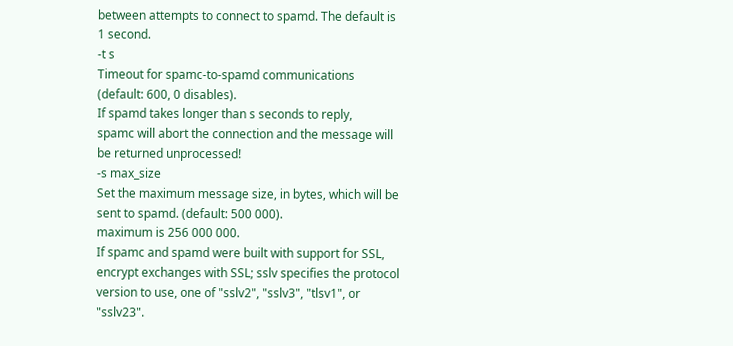between attempts to connect to spamd. The default is 1 second.
-t s
Timeout for spamc-to-spamd communications (default: 600, 0 disables).
If spamd takes longer than s seconds to reply,
spamc will abort the connection and the message will be returned unprocessed!
-s max_size
Set the maximum message size, in bytes, which will be sent to spamd. (default: 500 000).
maximum is 256 000 000.
If spamc and spamd were built with support for SSL, encrypt exchanges with SSL; sslv specifies the protocol version to use, one of "sslv2", "sslv3", "tlsv1", or "sslv23".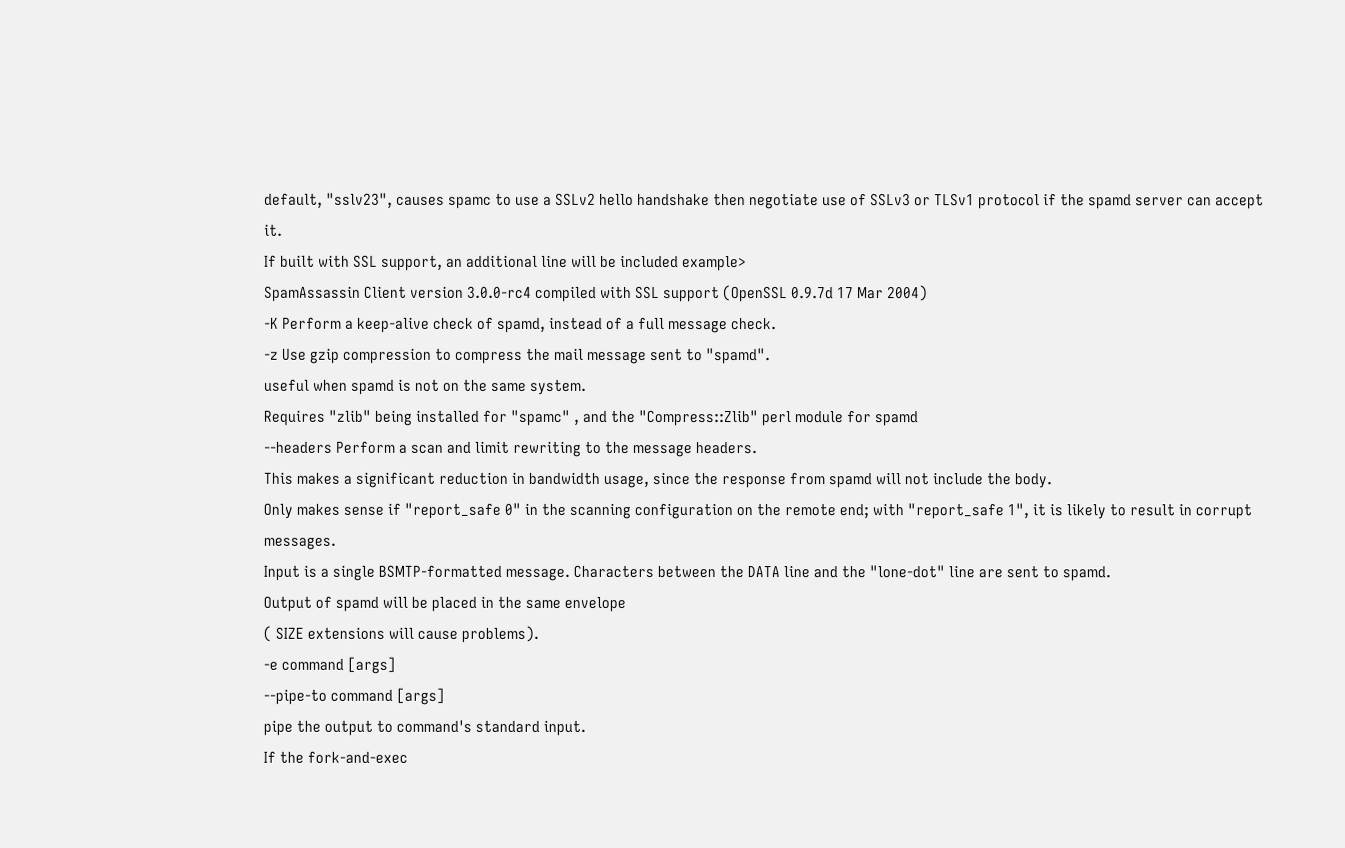default, "sslv23", causes spamc to use a SSLv2 hello handshake then negotiate use of SSLv3 or TLSv1 protocol if the spamd server can accept it.
If built with SSL support, an additional line will be included example>
SpamAssassin Client version 3.0.0-rc4 compiled with SSL support (OpenSSL 0.9.7d 17 Mar 2004)
-K Perform a keep-alive check of spamd, instead of a full message check.
-z Use gzip compression to compress the mail message sent to "spamd".
useful when spamd is not on the same system.
Requires "zlib" being installed for "spamc" , and the "Compress::Zlib" perl module for spamd
--headers Perform a scan and limit rewriting to the message headers.
This makes a significant reduction in bandwidth usage, since the response from spamd will not include the body.
Only makes sense if "report_safe 0" in the scanning configuration on the remote end; with "report_safe 1", it is likely to result in corrupt messages.
Input is a single BSMTP-formatted message. Characters between the DATA line and the "lone-dot" line are sent to spamd.
Output of spamd will be placed in the same envelope
( SIZE extensions will cause problems).
-e command [args]
--pipe-to command [args]
pipe the output to command's standard input.
If the fork-and-exec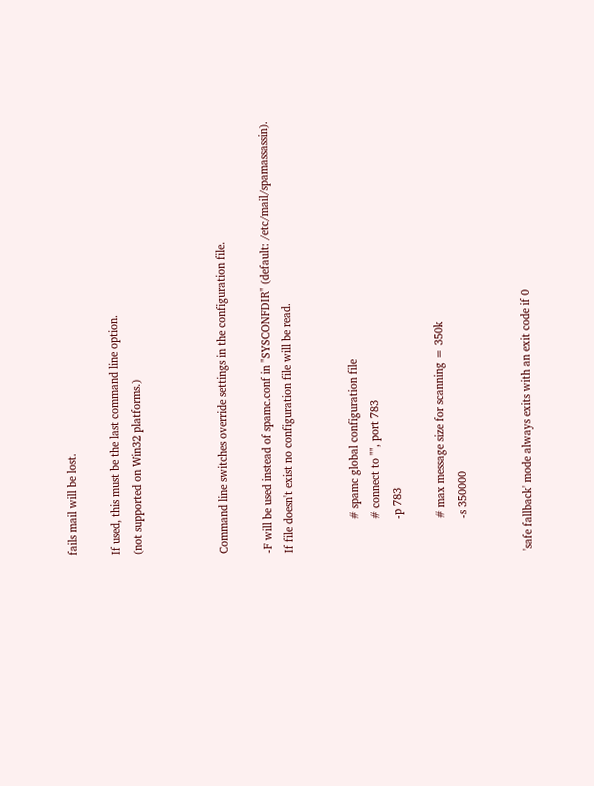fails mail will be lost.

If used, this must be the last command line option.
(not supported on Win32 platforms.)



Command line switches override settings in the configuration file.

-F will be used instead of spamc.conf in "SYSCONFDIR" (default: /etc/mail/spamassassin).
If file doesn't exist no configuration file will be read.


           # spamc global configuration file
           # connect to "", port 783
           -p 783

           # max message size for scanning = 350k
           -s 350000


'safe fallback' mode always exits with an exit code if 0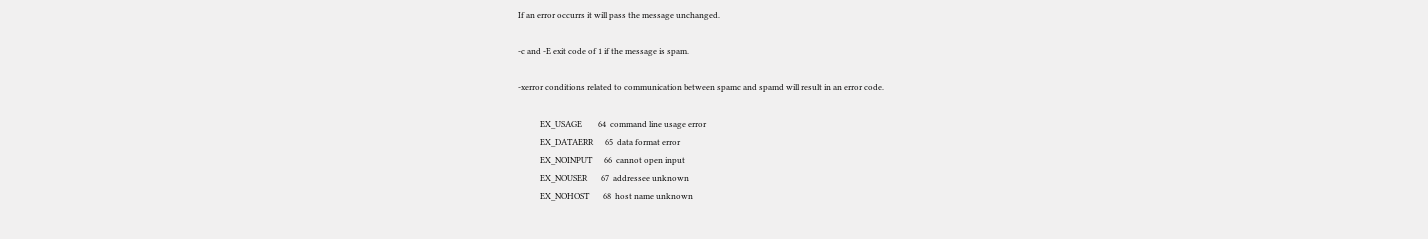If an error occurrs it will pass the message unchanged.

-c and -E exit code of 1 if the message is spam.

-xerror conditions related to communication between spamc and spamd will result in an error code.

           EX_USAGE        64  command line usage error
           EX_DATAERR      65  data format error
           EX_NOINPUT      66  cannot open input
           EX_NOUSER       67  addressee unknown
           EX_NOHOST       68  host name unknown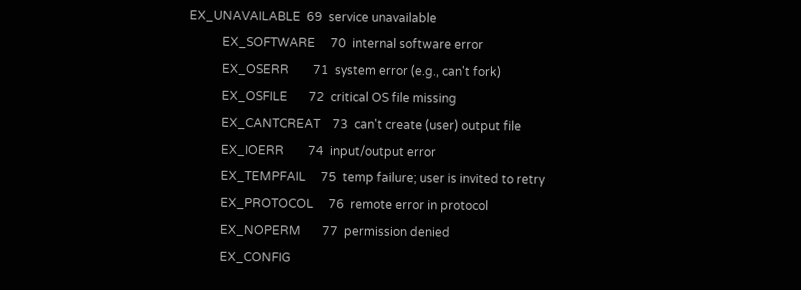EX_UNAVAILABLE  69  service unavailable
           EX_SOFTWARE     70  internal software error
           EX_OSERR        71  system error (e.g., can't fork)
           EX_OSFILE       72  critical OS file missing
           EX_CANTCREAT    73  can't create (user) output file
           EX_IOERR        74  input/output error
           EX_TEMPFAIL     75  temp failure; user is invited to retry
           EX_PROTOCOL     76  remote error in protocol
           EX_NOPERM       77  permission denied
           EX_CONFIG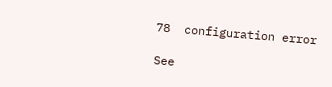78  configuration error

See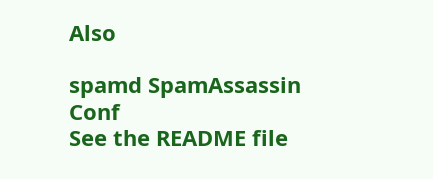Also

spamd SpamAssassin Conf
See the README file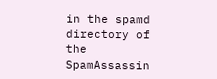in the spamd directory of the SpamAssassin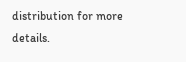distribution for more details.